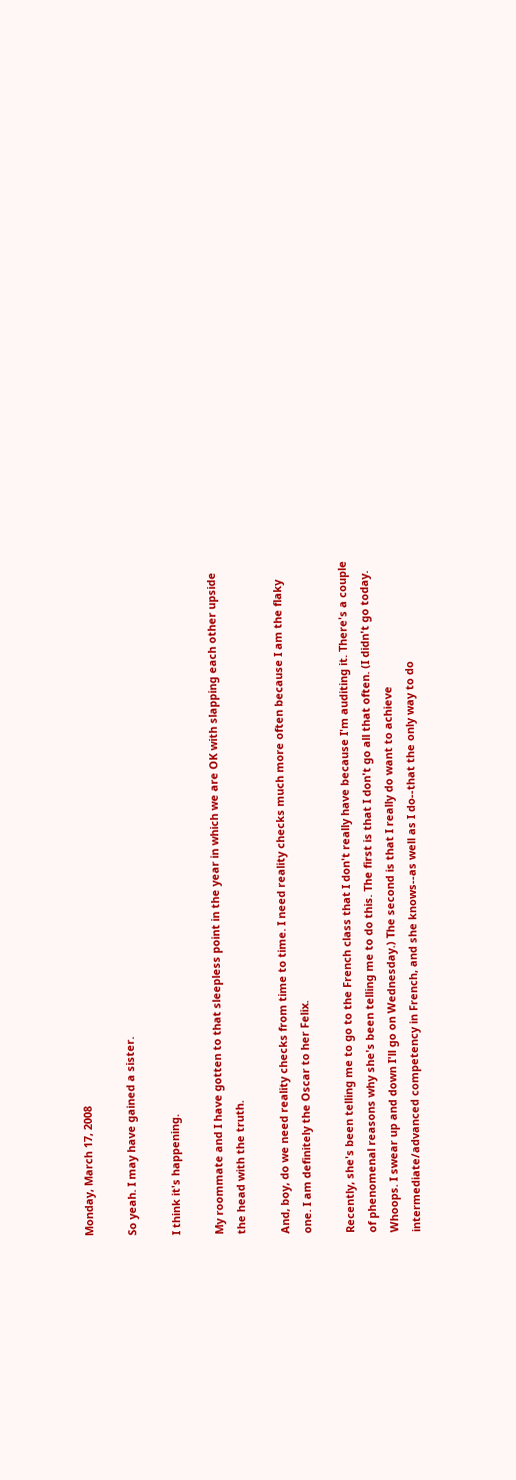Monday, March 17, 2008

So yeah. I may have gained a sister.

I think it's happening.

My roommate and I have gotten to that sleepless point in the year in which we are OK with slapping each other upside the head with the truth.

And, boy, do we need reality checks from time to time. I need reality checks much more often because I am the flaky one. I am definitely the Oscar to her Felix.

Recently, she's been telling me to go to the French class that I don't really have because I'm auditing it. There's a couple of phenomenal reasons why she's been telling me to do this. The first is that I don't go all that often. (I didn't go today. Whoops. I swear up and down I'll go on Wednesday.) The second is that I really do want to achieve intermediate/advanced competency in French, and she knows--as well as I do--that the only way to do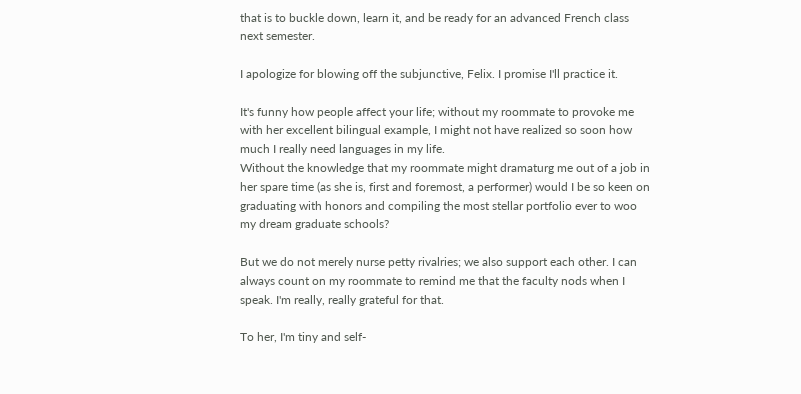that is to buckle down, learn it, and be ready for an advanced French class next semester.

I apologize for blowing off the subjunctive, Felix. I promise I'll practice it.

It's funny how people affect your life; without my roommate to provoke me with her excellent bilingual example, I might not have realized so soon how much I really need languages in my life.
Without the knowledge that my roommate might dramaturg me out of a job in her spare time (as she is, first and foremost, a performer) would I be so keen on graduating with honors and compiling the most stellar portfolio ever to woo my dream graduate schools?

But we do not merely nurse petty rivalries; we also support each other. I can always count on my roommate to remind me that the faculty nods when I speak. I'm really, really grateful for that.

To her, I'm tiny and self-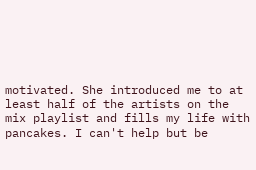motivated. She introduced me to at least half of the artists on the mix playlist and fills my life with pancakes. I can't help but be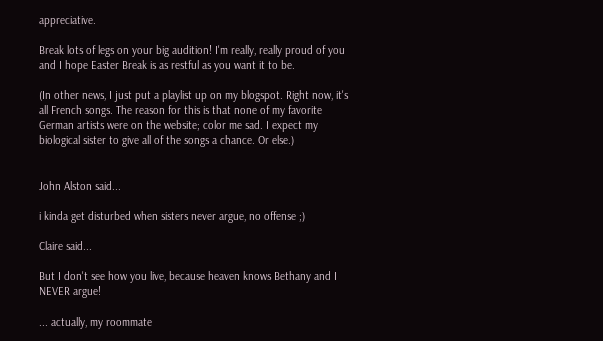appreciative.

Break lots of legs on your big audition! I'm really, really proud of you and I hope Easter Break is as restful as you want it to be.

(In other news, I just put a playlist up on my blogspot. Right now, it's all French songs. The reason for this is that none of my favorite German artists were on the website; color me sad. I expect my biological sister to give all of the songs a chance. Or else.)


John Alston said...

i kinda get disturbed when sisters never argue, no offense ;)

Claire said...

But I don't see how you live, because heaven knows Bethany and I NEVER argue!

... actually, my roommate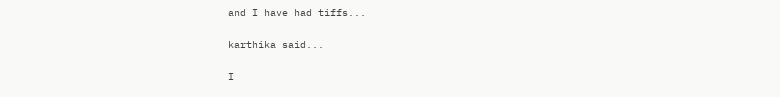and I have had tiffs...

karthika said...

I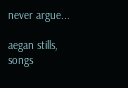never argue...

aegan stills, songs